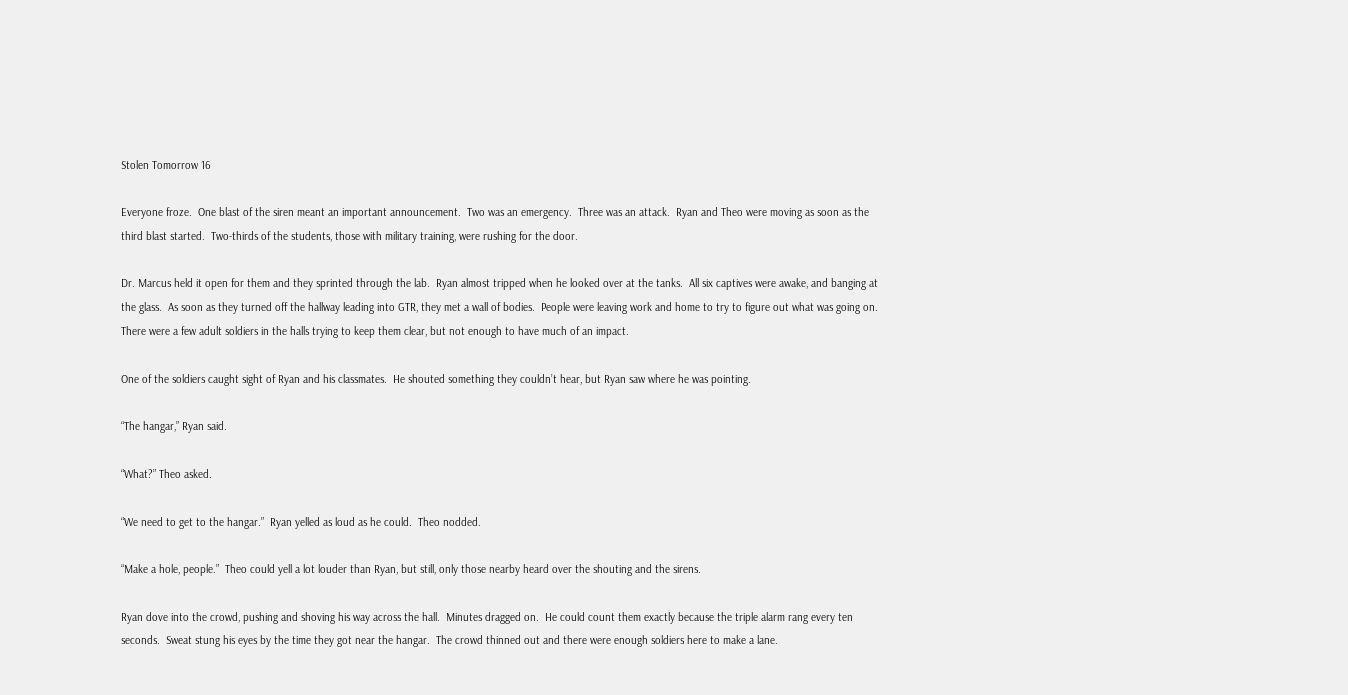Stolen Tomorrow 16

Everyone froze.  One blast of the siren meant an important announcement.  Two was an emergency.  Three was an attack.  Ryan and Theo were moving as soon as the third blast started.  Two-thirds of the students, those with military training, were rushing for the door.

Dr. Marcus held it open for them and they sprinted through the lab.  Ryan almost tripped when he looked over at the tanks.  All six captives were awake, and banging at the glass.  As soon as they turned off the hallway leading into GTR, they met a wall of bodies.  People were leaving work and home to try to figure out what was going on.  There were a few adult soldiers in the halls trying to keep them clear, but not enough to have much of an impact.

One of the soldiers caught sight of Ryan and his classmates.  He shouted something they couldn’t hear, but Ryan saw where he was pointing.

“The hangar,” Ryan said.

“What?” Theo asked.

“We need to get to the hangar.”  Ryan yelled as loud as he could.  Theo nodded.

“Make a hole, people.”  Theo could yell a lot louder than Ryan, but still, only those nearby heard over the shouting and the sirens.

Ryan dove into the crowd, pushing and shoving his way across the hall.  Minutes dragged on.  He could count them exactly because the triple alarm rang every ten seconds.  Sweat stung his eyes by the time they got near the hangar.  The crowd thinned out and there were enough soldiers here to make a lane.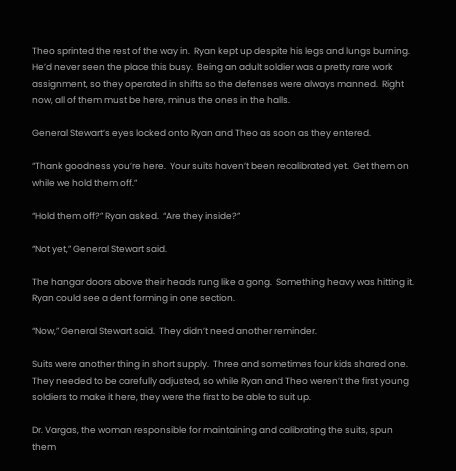Theo sprinted the rest of the way in.  Ryan kept up despite his legs and lungs burning.  He’d never seen the place this busy.  Being an adult soldier was a pretty rare work assignment, so they operated in shifts so the defenses were always manned.  Right now, all of them must be here, minus the ones in the halls.

General Stewart’s eyes locked onto Ryan and Theo as soon as they entered.

“Thank goodness you’re here.  Your suits haven’t been recalibrated yet.  Get them on while we hold them off.”

“Hold them off?” Ryan asked.  “Are they inside?”

“Not yet,” General Stewart said.

The hangar doors above their heads rung like a gong.  Something heavy was hitting it.  Ryan could see a dent forming in one section.

“Now,” General Stewart said.  They didn’t need another reminder.

Suits were another thing in short supply.  Three and sometimes four kids shared one.  They needed to be carefully adjusted, so while Ryan and Theo weren’t the first young soldiers to make it here, they were the first to be able to suit up.

Dr. Vargas, the woman responsible for maintaining and calibrating the suits, spun them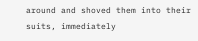around and shoved them into their suits, immediately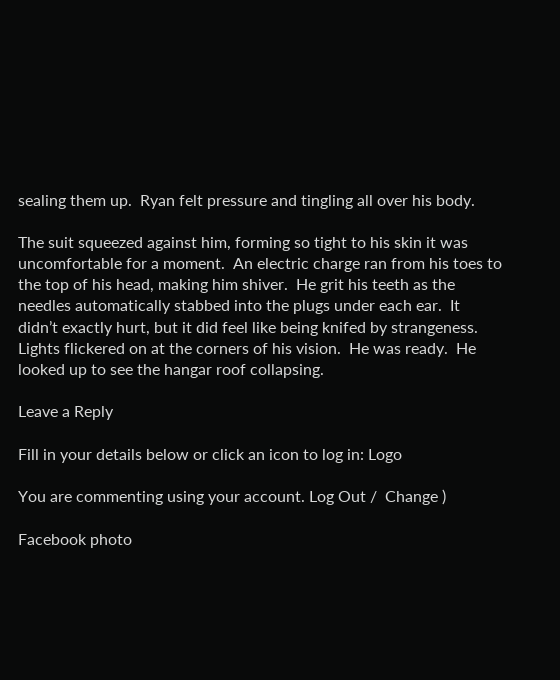sealing them up.  Ryan felt pressure and tingling all over his body.

The suit squeezed against him, forming so tight to his skin it was uncomfortable for a moment.  An electric charge ran from his toes to the top of his head, making him shiver.  He grit his teeth as the needles automatically stabbed into the plugs under each ear.  It didn’t exactly hurt, but it did feel like being knifed by strangeness.  Lights flickered on at the corners of his vision.  He was ready.  He looked up to see the hangar roof collapsing.

Leave a Reply

Fill in your details below or click an icon to log in: Logo

You are commenting using your account. Log Out /  Change )

Facebook photo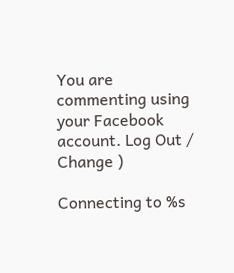You are commenting using your Facebook account. Log Out /  Change )

Connecting to %s